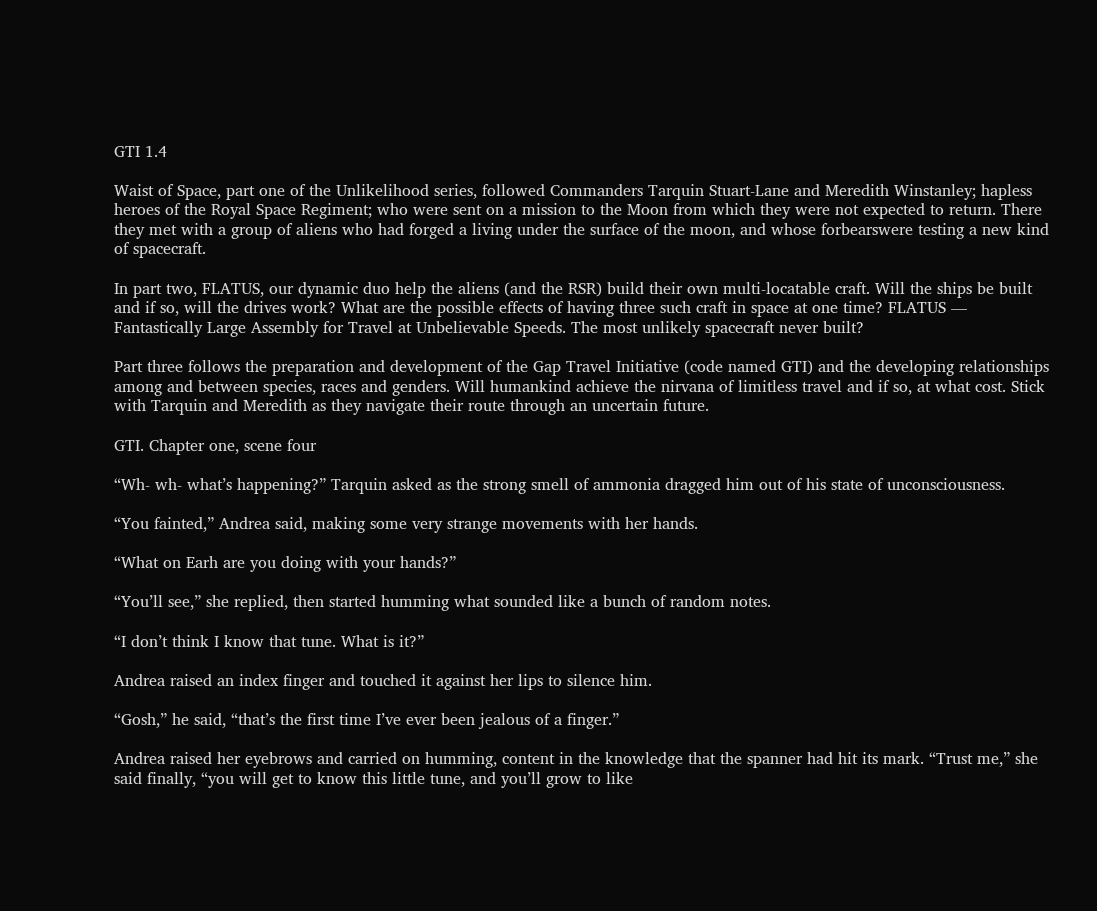GTI 1.4

Waist of Space, part one of the Unlikelihood series, followed Commanders Tarquin Stuart-Lane and Meredith Winstanley; hapless heroes of the Royal Space Regiment; who were sent on a mission to the Moon from which they were not expected to return. There they met with a group of aliens who had forged a living under the surface of the moon, and whose forbearswere testing a new kind of spacecraft.

In part two, FLATUS, our dynamic duo help the aliens (and the RSR) build their own multi-locatable craft. Will the ships be built and if so, will the drives work? What are the possible effects of having three such craft in space at one time? FLATUS — Fantastically Large Assembly for Travel at Unbelievable Speeds. The most unlikely spacecraft never built?

Part three follows the preparation and development of the Gap Travel Initiative (code named GTI) and the developing relationships among and between species, races and genders. Will humankind achieve the nirvana of limitless travel and if so, at what cost. Stick with Tarquin and Meredith as they navigate their route through an uncertain future.

GTI. Chapter one, scene four

“Wh- wh- what’s happening?” Tarquin asked as the strong smell of ammonia dragged him out of his state of unconsciousness.

“You fainted,” Andrea said, making some very strange movements with her hands.

“What on Earh are you doing with your hands?”

“You’ll see,” she replied, then started humming what sounded like a bunch of random notes.

“I don’t think I know that tune. What is it?”

Andrea raised an index finger and touched it against her lips to silence him.

“Gosh,” he said, “that’s the first time I’ve ever been jealous of a finger.”

Andrea raised her eyebrows and carried on humming, content in the knowledge that the spanner had hit its mark. “Trust me,” she said finally, “you will get to know this little tune, and you’ll grow to like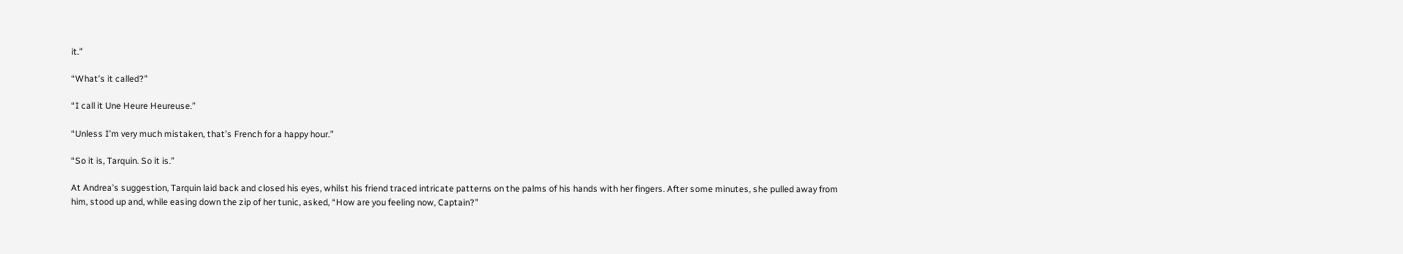it.”

“What’s it called?”

“I call it Une Heure Heureuse.”

“Unless I’m very much mistaken, that’s French for a happy hour.”

“So it is, Tarquin. So it is.”

At Andrea’s suggestion, Tarquin laid back and closed his eyes, whilst his friend traced intricate patterns on the palms of his hands with her fingers. After some minutes, she pulled away from him, stood up and, while easing down the zip of her tunic, asked, “How are you feeling now, Captain?”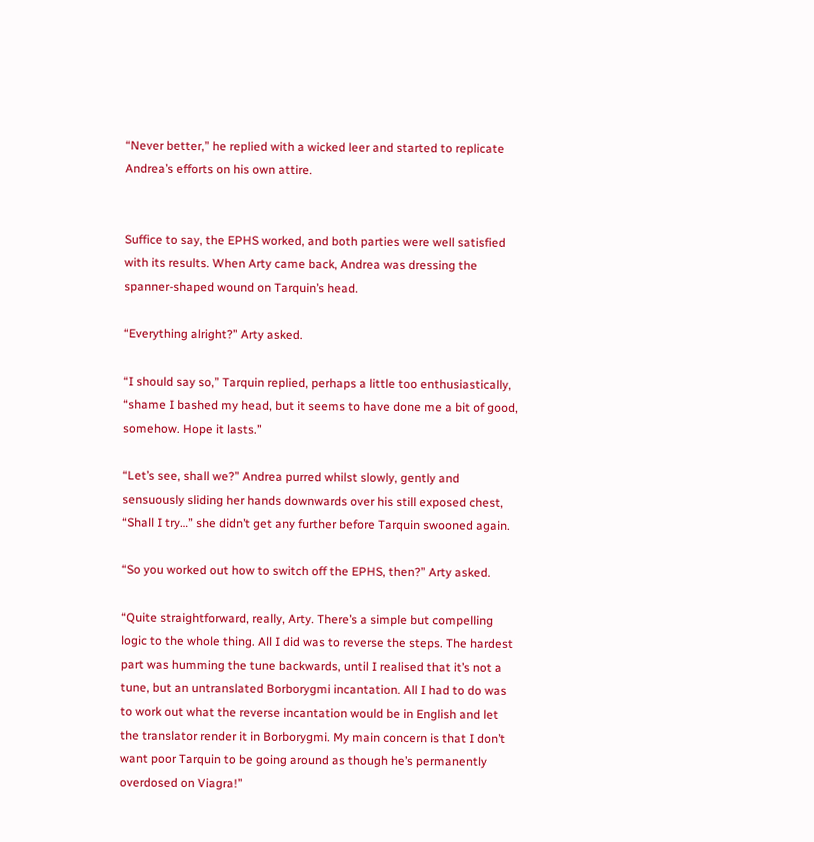“Never better,” he replied with a wicked leer and started to replicate Andrea’s efforts on his own attire.


Suffice to say, the EPHS worked, and both parties were well satisfied with its results. When Arty came back, Andrea was dressing the spanner-shaped wound on Tarquin’s head.

“Everything alright?” Arty asked.

“I should say so,” Tarquin replied, perhaps a little too enthusiastically, “shame I bashed my head, but it seems to have done me a bit of good, somehow. Hope it lasts.”

“Let’s see, shall we?” Andrea purred whilst slowly, gently and sensuously sliding her hands downwards over his still exposed chest, “Shall I try…” she didn’t get any further before Tarquin swooned again.

“So you worked out how to switch off the EPHS, then?” Arty asked.

“Quite straightforward, really, Arty. There’s a simple but compelling logic to the whole thing. All I did was to reverse the steps. The hardest part was humming the tune backwards, until I realised that it’s not a tune, but an untranslated Borborygmi incantation. All I had to do was to work out what the reverse incantation would be in English and let the translator render it in Borborygmi. My main concern is that I don’t want poor Tarquin to be going around as though he’s permanently overdosed on Viagra!”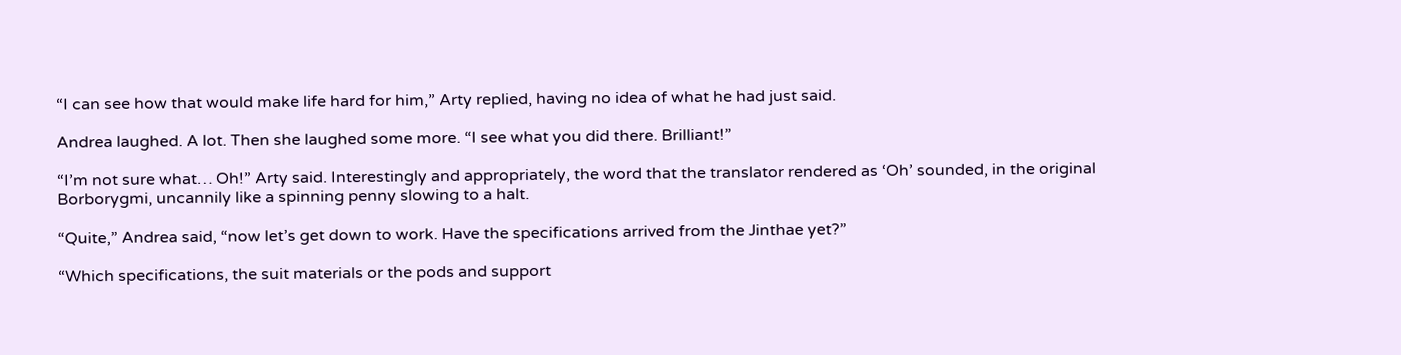“I can see how that would make life hard for him,” Arty replied, having no idea of what he had just said.

Andrea laughed. A lot. Then she laughed some more. “I see what you did there. Brilliant!”

“I’m not sure what… Oh!” Arty said. Interestingly and appropriately, the word that the translator rendered as ‘Oh’ sounded, in the original Borborygmi, uncannily like a spinning penny slowing to a halt.

“Quite,” Andrea said, “now let’s get down to work. Have the specifications arrived from the Jinthae yet?”

“Which specifications, the suit materials or the pods and support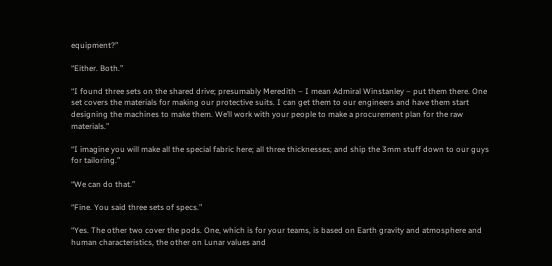equipment?”

“Either. Both.”

“I found three sets on the shared drive; presumably Meredith – I mean Admiral Winstanley – put them there. One set covers the materials for making our protective suits. I can get them to our engineers and have them start designing the machines to make them. We’ll work with your people to make a procurement plan for the raw materials.”

“I imagine you will make all the special fabric here; all three thicknesses; and ship the 3mm stuff down to our guys for tailoring.”

“We can do that.”

“Fine. You said three sets of specs.”

“Yes. The other two cover the pods. One, which is for your teams, is based on Earth gravity and atmosphere and human characteristics, the other on Lunar values and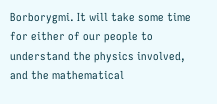Borborygmi. It will take some time for either of our people to understand the physics involved, and the mathematical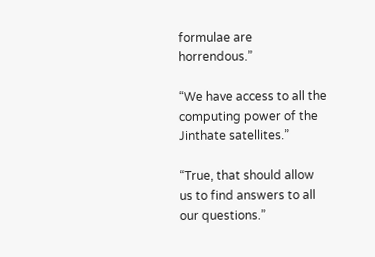formulae are horrendous.”

“We have access to all the computing power of the Jinthate satellites.”

“True, that should allow us to find answers to all our questions.”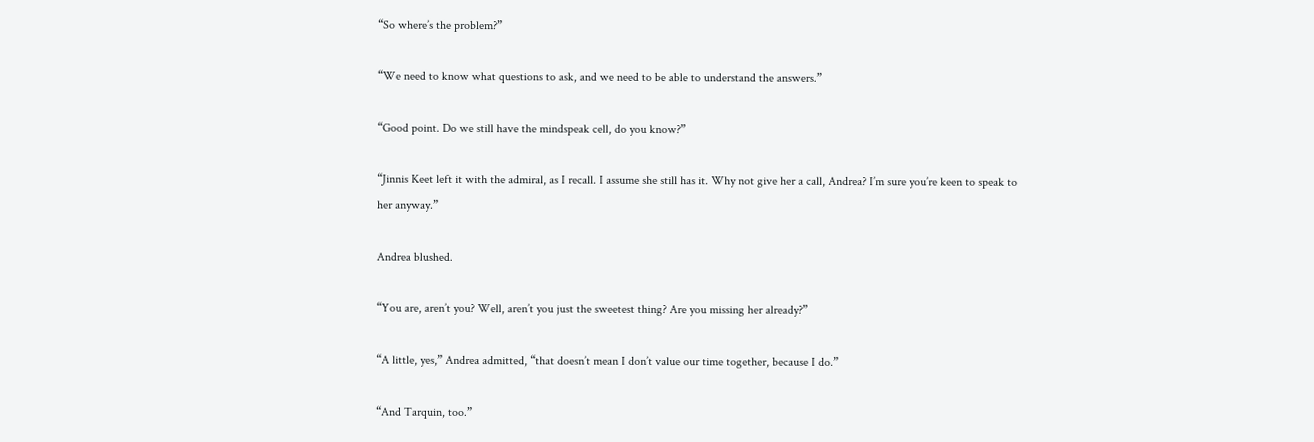“So where’s the problem?”

“We need to know what questions to ask, and we need to be able to understand the answers.”

“Good point. Do we still have the mindspeak cell, do you know?”

“Jinnis Keet left it with the admiral, as I recall. I assume she still has it. Why not give her a call, Andrea? I’m sure you’re keen to speak to her anyway.”

Andrea blushed.

“You are, aren’t you? Well, aren’t you just the sweetest thing? Are you missing her already?”

“A little, yes,” Andrea admitted, “that doesn’t mean I don’t value our time together, because I do.”

“And Tarquin, too.”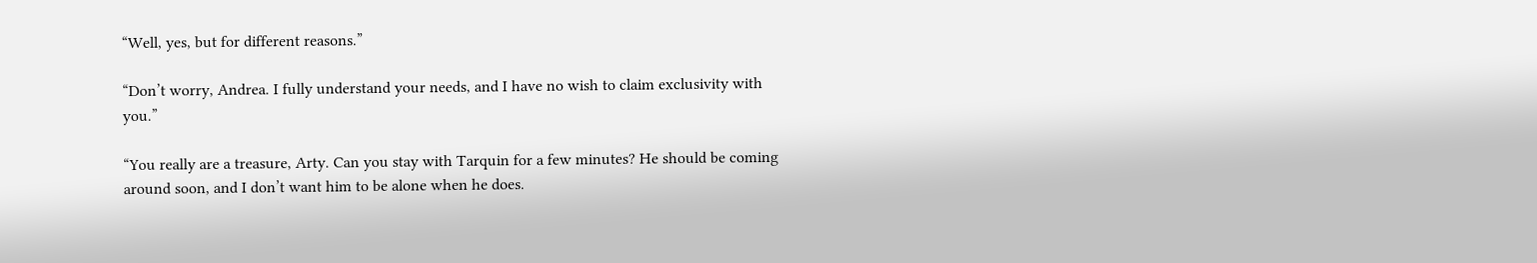“Well, yes, but for different reasons.”

“Don’t worry, Andrea. I fully understand your needs, and I have no wish to claim exclusivity with you.”

“You really are a treasure, Arty. Can you stay with Tarquin for a few minutes? He should be coming around soon, and I don’t want him to be alone when he does.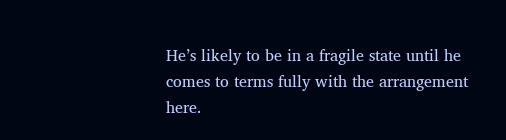He’s likely to be in a fragile state until he comes to terms fully with the arrangement here.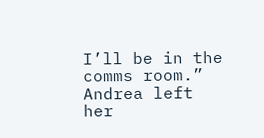I’ll be in the comms room.” Andrea left her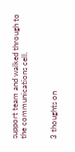support team and walked through to the communications cell.


3 thoughts on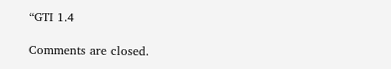“GTI 1.4

Comments are closed.